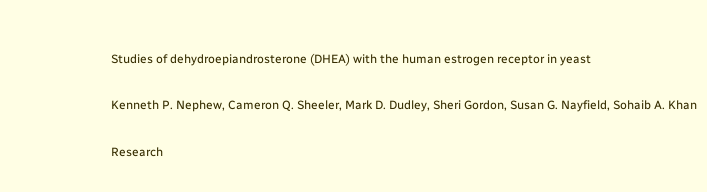Studies of dehydroepiandrosterone (DHEA) with the human estrogen receptor in yeast

Kenneth P. Nephew, Cameron Q. Sheeler, Mark D. Dudley, Sheri Gordon, Susan G. Nayfield, Sohaib A. Khan

Research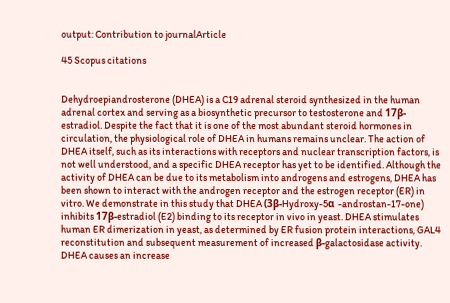output: Contribution to journalArticle

45 Scopus citations


Dehydroepiandrosterone (DHEA) is a C19 adrenal steroid synthesized in the human adrenal cortex and serving as a biosynthetic precursor to testosterone and 17β-estradiol. Despite the fact that it is one of the most abundant steroid hormones in circulation, the physiological role of DHEA in humans remains unclear. The action of DHEA itself, such as its interactions with receptors and nuclear transcription factors, is not well understood, and a specific DHEA receptor has yet to be identified. Although the activity of DHEA can be due to its metabolism into androgens and estrogens, DHEA has been shown to interact with the androgen receptor and the estrogen receptor (ER) in vitro. We demonstrate in this study that DHEA (3β-Hydroxy-5α -androstan-17-one) inhibits 17β-estradiol (E2) binding to its receptor in vivo in yeast. DHEA stimulates human ER dimerization in yeast, as determined by ER fusion protein interactions, GAL4 reconstitution and subsequent measurement of increased β-galactosidase activity. DHEA causes an increase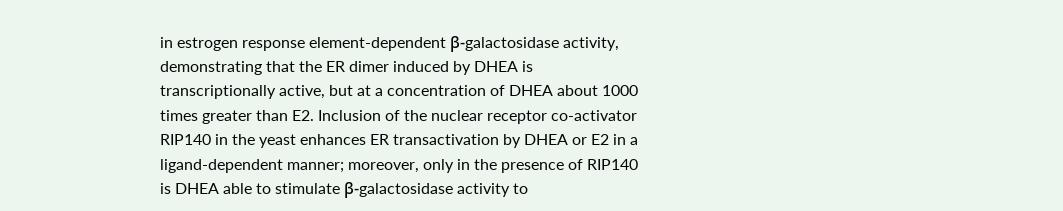in estrogen response element-dependent β-galactosidase activity, demonstrating that the ER dimer induced by DHEA is transcriptionally active, but at a concentration of DHEA about 1000 times greater than E2. Inclusion of the nuclear receptor co-activator RIP140 in the yeast enhances ER transactivation by DHEA or E2 in a ligand-dependent manner; moreover, only in the presence of RIP140 is DHEA able to stimulate β-galactosidase activity to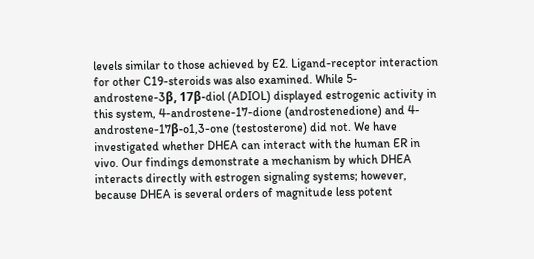levels similar to those achieved by E2. Ligand-receptor interaction for other C19-steroids was also examined. While 5-androstene-3β, 17β-diol (ADIOL) displayed estrogenic activity in this system, 4-androstene-17-dione (androstenedione) and 4-androstene-17β-o1,3-one (testosterone) did not. We have investigated whether DHEA can interact with the human ER in vivo. Our findings demonstrate a mechanism by which DHEA interacts directly with estrogen signaling systems; however, because DHEA is several orders of magnitude less potent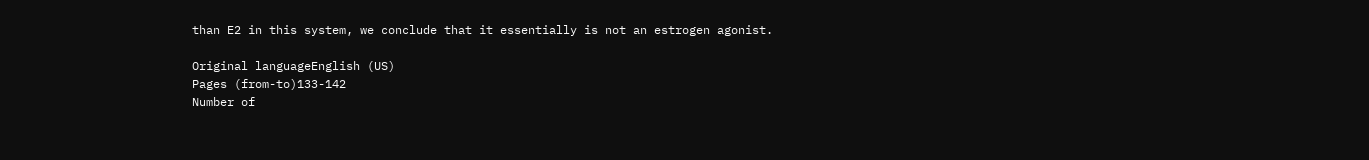than E2 in this system, we conclude that it essentially is not an estrogen agonist.

Original languageEnglish (US)
Pages (from-to)133-142
Number of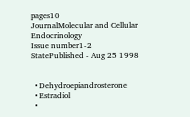pages10
JournalMolecular and Cellular Endocrinology
Issue number1-2
StatePublished - Aug 25 1998


  • Dehydroepiandrosterone
  • Estradiol
  •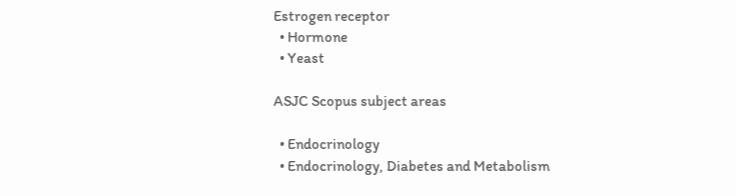Estrogen receptor
  • Hormone
  • Yeast

ASJC Scopus subject areas

  • Endocrinology
  • Endocrinology, Diabetes and Metabolism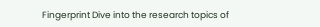Fingerprint Dive into the research topics of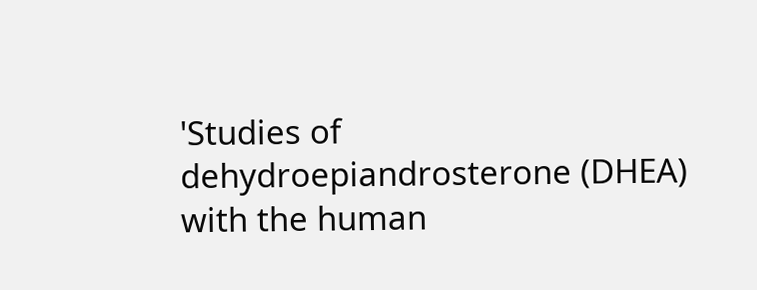'Studies of dehydroepiandrosterone (DHEA) with the human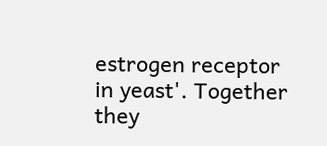estrogen receptor in yeast'. Together they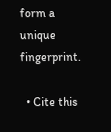form a unique fingerprint.

  • Cite this